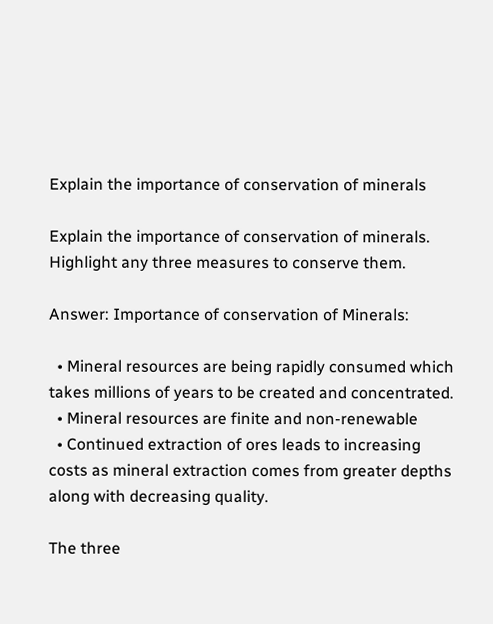Explain the importance of conservation of minerals

Explain the importance of conservation of minerals. Highlight any three measures to conserve them.

Answer: Importance of conservation of Minerals:

  • Mineral resources are being rapidly consumed which takes millions of years to be created and concentrated.
  • Mineral resources are finite and non-renewable
  • Continued extraction of ores leads to increasing costs as mineral extraction comes from greater depths along with decreasing quality.

The three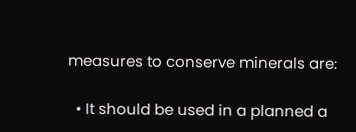measures to conserve minerals are:

  • It should be used in a planned a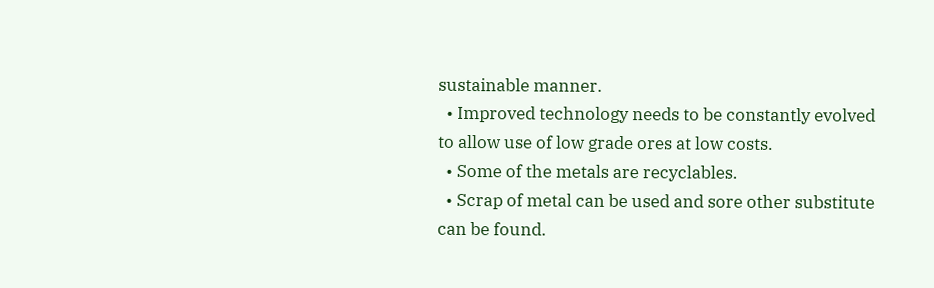sustainable manner.
  • Improved technology needs to be constantly evolved to allow use of low grade ores at low costs.
  • Some of the metals are recyclables.
  • Scrap of metal can be used and sore other substitute can be found.